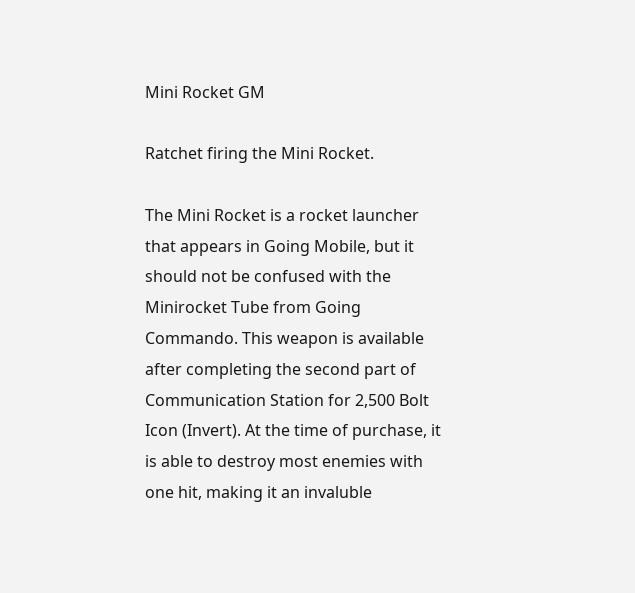Mini Rocket GM

Ratchet firing the Mini Rocket.

The Mini Rocket is a rocket launcher that appears in Going Mobile, but it should not be confused with the Minirocket Tube from Going Commando. This weapon is available after completing the second part of Communication Station for 2,500 Bolt Icon (Invert). At the time of purchase, it is able to destroy most enemies with one hit, making it an invaluble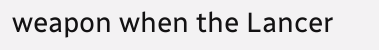weapon when the Lancer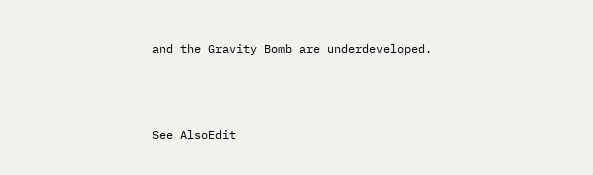and the Gravity Bomb are underdeveloped.



See AlsoEdit